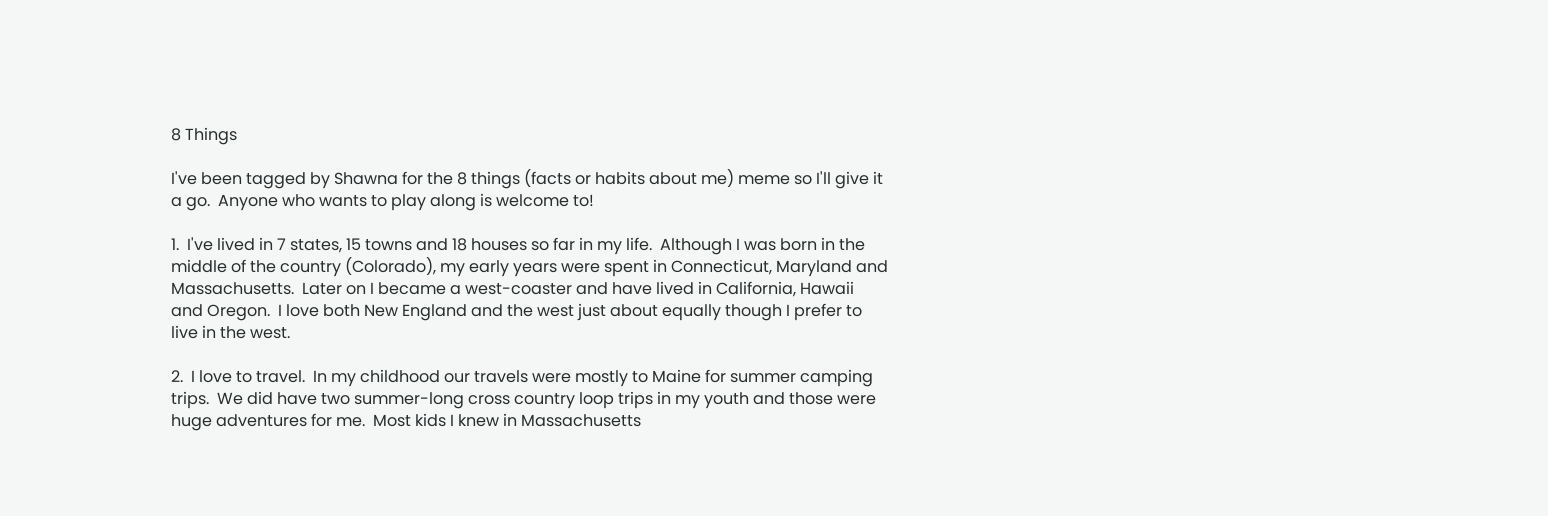8 Things

I've been tagged by Shawna for the 8 things (facts or habits about me) meme so I'll give it a go.  Anyone who wants to play along is welcome to!

1.  I've lived in 7 states, 15 towns and 18 houses so far in my life.  Although I was born in the middle of the country (Colorado), my early years were spent in Connecticut, Maryland and Massachusetts.  Later on I became a west-coaster and have lived in California, Hawaii and Oregon.  I love both New England and the west just about equally though I prefer to live in the west.

2.  I love to travel.  In my childhood our travels were mostly to Maine for summer camping trips.  We did have two summer-long cross country loop trips in my youth and those were huge adventures for me.  Most kids I knew in Massachusetts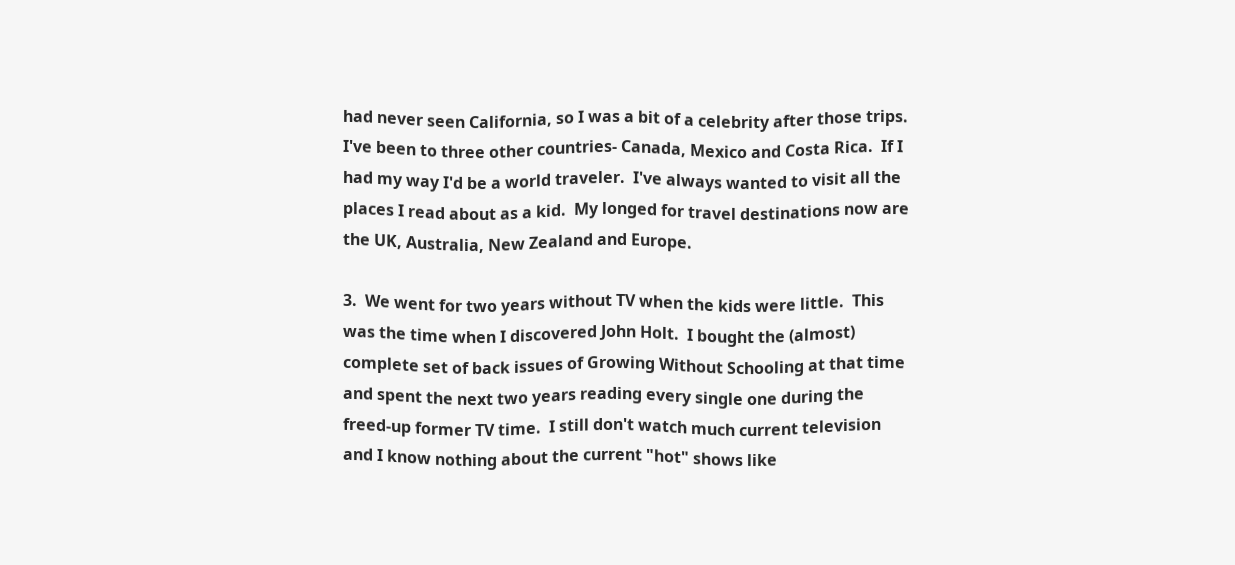had never seen California, so I was a bit of a celebrity after those trips.  I've been to three other countries- Canada, Mexico and Costa Rica.  If I had my way I'd be a world traveler.  I've always wanted to visit all the places I read about as a kid.  My longed for travel destinations now are the UK, Australia, New Zealand and Europe.

3.  We went for two years without TV when the kids were little.  This was the time when I discovered John Holt.  I bought the (almost) complete set of back issues of Growing Without Schooling at that time and spent the next two years reading every single one during the freed-up former TV time.  I still don't watch much current television and I know nothing about the current "hot" shows like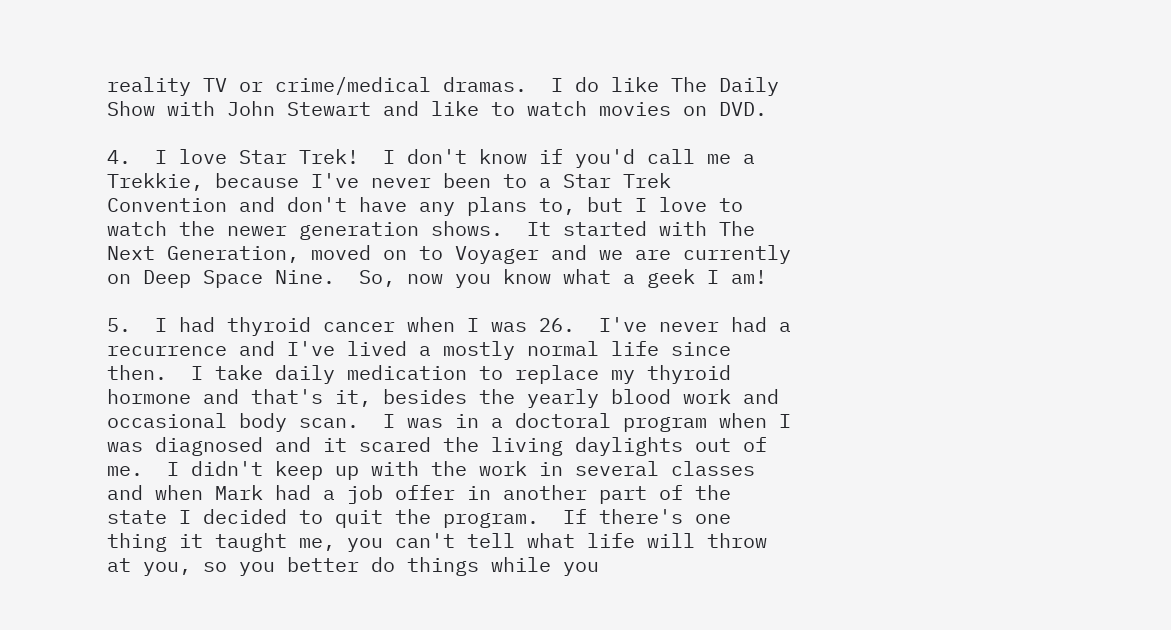reality TV or crime/medical dramas.  I do like The Daily Show with John Stewart and like to watch movies on DVD.

4.  I love Star Trek!  I don't know if you'd call me a Trekkie, because I've never been to a Star Trek Convention and don't have any plans to, but I love to watch the newer generation shows.  It started with The Next Generation, moved on to Voyager and we are currently on Deep Space Nine.  So, now you know what a geek I am!

5.  I had thyroid cancer when I was 26.  I've never had a recurrence and I've lived a mostly normal life since then.  I take daily medication to replace my thyroid hormone and that's it, besides the yearly blood work and occasional body scan.  I was in a doctoral program when I was diagnosed and it scared the living daylights out of me.  I didn't keep up with the work in several classes and when Mark had a job offer in another part of the state I decided to quit the program.  If there's one thing it taught me, you can't tell what life will throw at you, so you better do things while you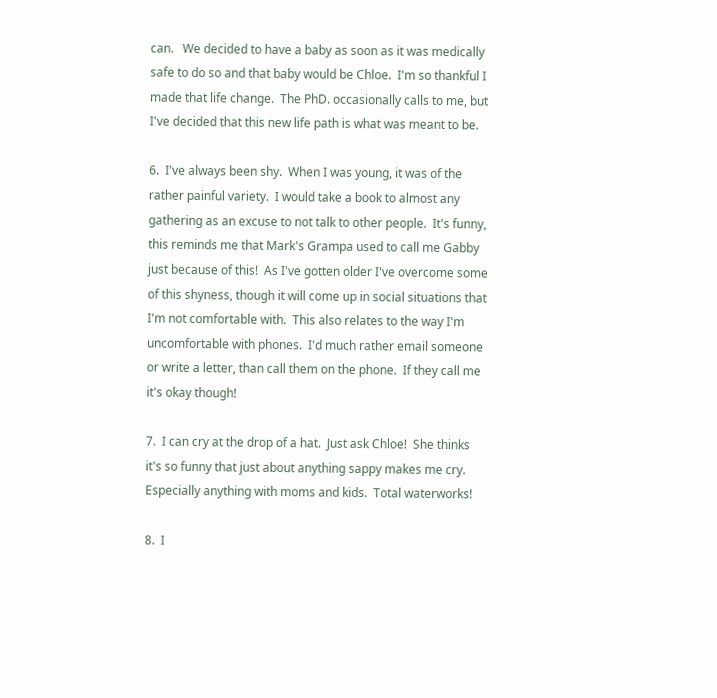can.   We decided to have a baby as soon as it was medically safe to do so and that baby would be Chloe.  I'm so thankful I made that life change.  The PhD. occasionally calls to me, but I've decided that this new life path is what was meant to be.

6.  I've always been shy.  When I was young, it was of the rather painful variety.  I would take a book to almost any gathering as an excuse to not talk to other people.  It's funny, this reminds me that Mark's Grampa used to call me Gabby just because of this!  As I've gotten older I've overcome some of this shyness, though it will come up in social situations that I'm not comfortable with.  This also relates to the way I'm uncomfortable with phones.  I'd much rather email someone or write a letter, than call them on the phone.  If they call me it's okay though!

7.  I can cry at the drop of a hat.  Just ask Chloe!  She thinks it's so funny that just about anything sappy makes me cry.  Especially anything with moms and kids.  Total waterworks!

8.  I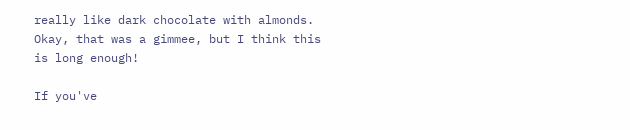really like dark chocolate with almonds.  Okay, that was a gimmee, but I think this is long enough!

If you've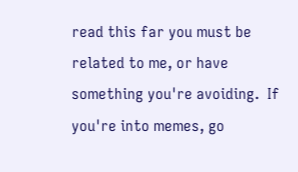read this far you must be related to me, or have something you're avoiding.  If you're into memes, go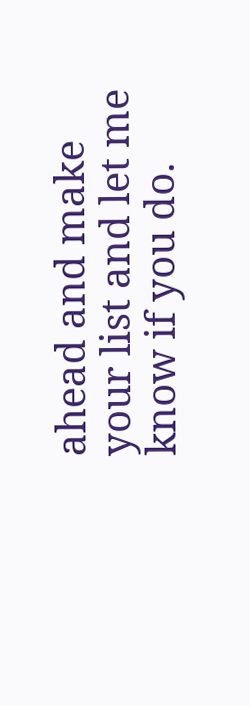ahead and make your list and let me know if you do.